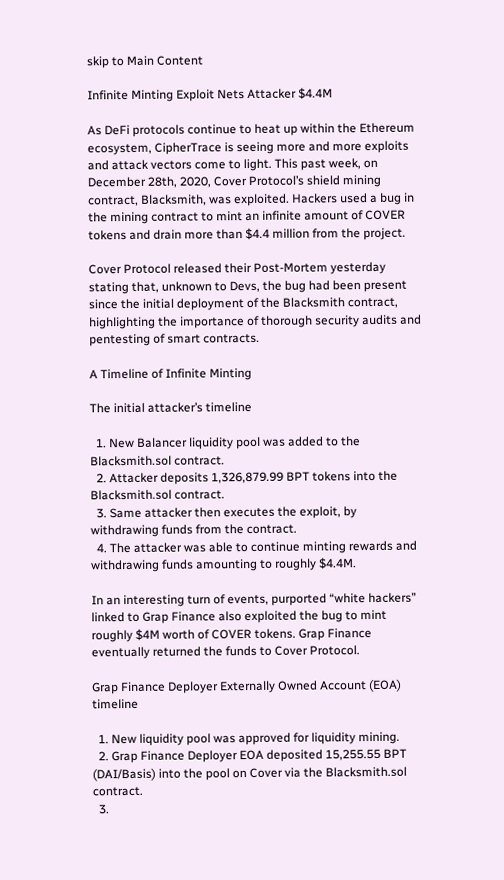skip to Main Content

Infinite Minting Exploit Nets Attacker $4.4M

As DeFi protocols continue to heat up within the Ethereum ecosystem, CipherTrace is seeing more and more exploits and attack vectors come to light. This past week, on December 28th, 2020, Cover Protocol’s shield mining contract, Blacksmith, was exploited. Hackers used a bug in the mining contract to mint an infinite amount of COVER tokens and drain more than $4.4 million from the project.

Cover Protocol released their Post-Mortem yesterday stating that, unknown to Devs, the bug had been present since the initial deployment of the Blacksmith contract, highlighting the importance of thorough security audits and pentesting of smart contracts.

A Timeline of Infinite Minting

The initial attacker’s timeline

  1. New Balancer liquidity pool was added to the Blacksmith.sol contract.
  2. Attacker deposits 1,326,879.99 BPT tokens into the Blacksmith.sol contract.
  3. Same attacker then executes the exploit, by withdrawing funds from the contract.
  4. The attacker was able to continue minting rewards and withdrawing funds amounting to roughly $4.4M.

In an interesting turn of events, purported “white hackers” linked to Grap Finance also exploited the bug to mint roughly $4M worth of COVER tokens. Grap Finance eventually returned the funds to Cover Protocol.

Grap Finance Deployer Externally Owned Account (EOA) timeline

  1. New liquidity pool was approved for liquidity mining.
  2. Grap Finance Deployer EOA deposited 15,255.55 BPT (DAI/Basis) into the pool on Cover via the Blacksmith.sol contract.
  3.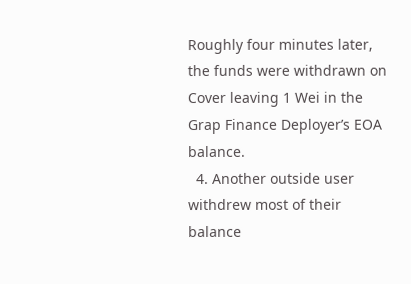Roughly four minutes later, the funds were withdrawn on Cover leaving 1 Wei in the Grap Finance Deployer’s EOA balance.
  4. Another outside user withdrew most of their balance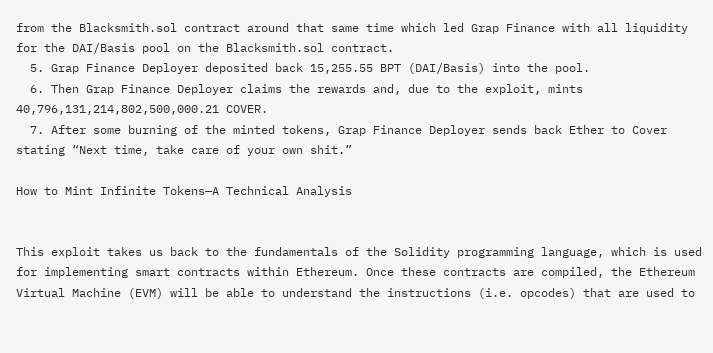from the Blacksmith.sol contract around that same time which led Grap Finance with all liquidity for the DAI/Basis pool on the Blacksmith.sol contract.
  5. Grap Finance Deployer deposited back 15,255.55 BPT (DAI/Basis) into the pool.
  6. Then Grap Finance Deployer claims the rewards and, due to the exploit, mints 40,796,131,214,802,500,000.21 COVER.
  7. After some burning of the minted tokens, Grap Finance Deployer sends back Ether to Cover stating “Next time, take care of your own shit.”

How to Mint Infinite Tokens—A Technical Analysis


This exploit takes us back to the fundamentals of the Solidity programming language, which is used for implementing smart contracts within Ethereum. Once these contracts are compiled, the Ethereum Virtual Machine (EVM) will be able to understand the instructions (i.e. opcodes) that are used to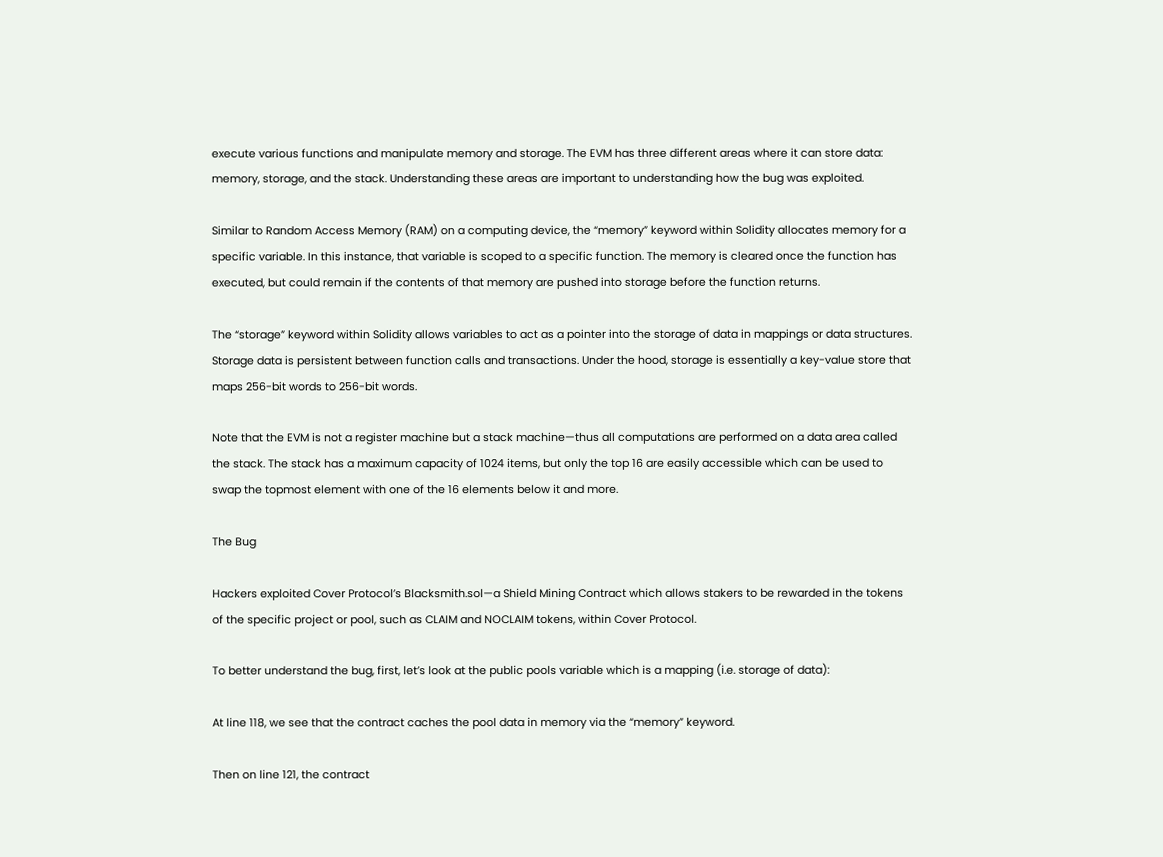execute various functions and manipulate memory and storage. The EVM has three different areas where it can store data: memory, storage, and the stack. Understanding these areas are important to understanding how the bug was exploited.

Similar to Random Access Memory (RAM) on a computing device, the “memory” keyword within Solidity allocates memory for a specific variable. In this instance, that variable is scoped to a specific function. The memory is cleared once the function has executed, but could remain if the contents of that memory are pushed into storage before the function returns.

The “storage” keyword within Solidity allows variables to act as a pointer into the storage of data in mappings or data structures. Storage data is persistent between function calls and transactions. Under the hood, storage is essentially a key-value store that maps 256-bit words to 256-bit words.

Note that the EVM is not a register machine but a stack machine—thus all computations are performed on a data area called the stack. The stack has a maximum capacity of 1024 items, but only the top 16 are easily accessible which can be used to swap the topmost element with one of the 16 elements below it and more.

The Bug

Hackers exploited Cover Protocol’s Blacksmith.sol—a Shield Mining Contract which allows stakers to be rewarded in the tokens of the specific project or pool, such as CLAIM and NOCLAIM tokens, within Cover Protocol.

To better understand the bug, first, let’s look at the public pools variable which is a mapping (i.e. storage of data):

At line 118, we see that the contract caches the pool data in memory via the “memory” keyword.

Then on line 121, the contract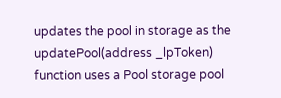updates the pool in storage as the updatePool(address _lpToken) function uses a Pool storage pool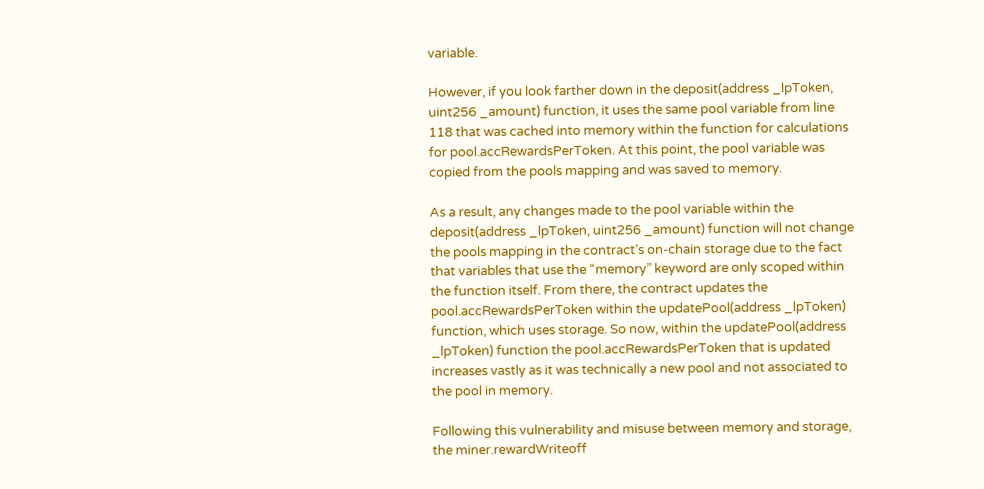variable.

However, if you look farther down in the deposit(address _lpToken, uint256 _amount) function, it uses the same pool variable from line 118 that was cached into memory within the function for calculations for pool.accRewardsPerToken. At this point, the pool variable was copied from the pools mapping and was saved to memory.

As a result, any changes made to the pool variable within the deposit(address _lpToken, uint256 _amount) function will not change the pools mapping in the contract’s on-chain storage due to the fact that variables that use the “memory” keyword are only scoped within the function itself. From there, the contract updates the pool.accRewardsPerToken within the updatePool(address _lpToken) function, which uses storage. So now, within the updatePool(address _lpToken) function the pool.accRewardsPerToken that is updated increases vastly as it was technically a new pool and not associated to the pool in memory.

Following this vulnerability and misuse between memory and storage, the miner.rewardWriteoff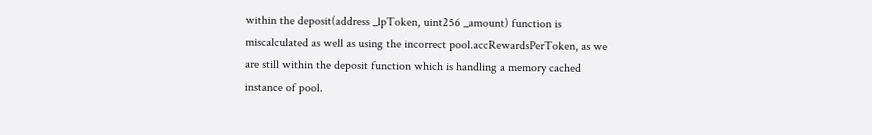within the deposit(address _lpToken, uint256 _amount) function is miscalculated as well as using the incorrect pool.accRewardsPerToken, as we are still within the deposit function which is handling a memory cached instance of pool.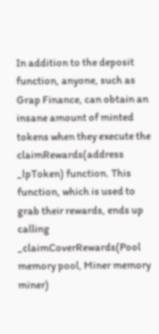In addition to the deposit function, anyone, such as Grap Finance, can obtain an insane amount of minted tokens when they execute the claimRewards(address _lpToken) function. This function, which is used to grab their rewards, ends up calling _claimCoverRewards(Pool memory pool, Miner memory miner)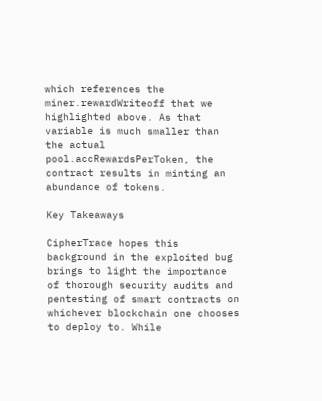which references the miner.rewardWriteoff that we highlighted above. As that variable is much smaller than the actual pool.accRewardsPerToken, the contract results in minting an abundance of tokens.

Key Takeaways

CipherTrace hopes this background in the exploited bug brings to light the importance of thorough security audits and pentesting of smart contracts on whichever blockchain one chooses to deploy to. While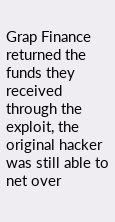Grap Finance returned the funds they received through the exploit, the original hacker was still able to net over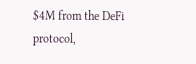$4M from the DeFi protocol,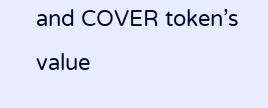and COVER token’s value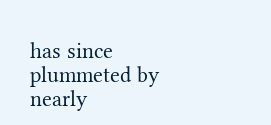has since plummeted by nearly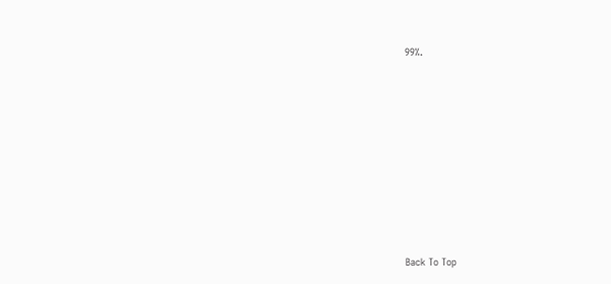99%.









Back To Top